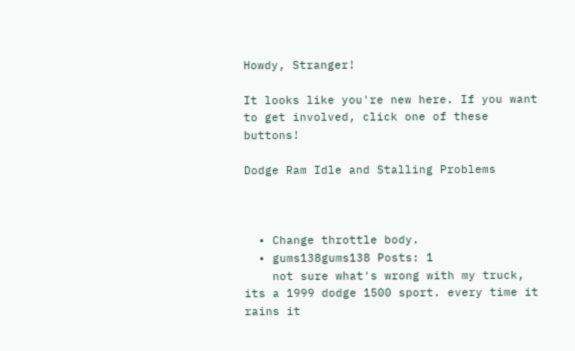Howdy, Stranger!

It looks like you're new here. If you want to get involved, click one of these buttons!

Dodge Ram Idle and Stalling Problems



  • Change throttle body.
  • gums138gums138 Posts: 1
    not sure what's wrong with my truck, its a 1999 dodge 1500 sport. every time it rains it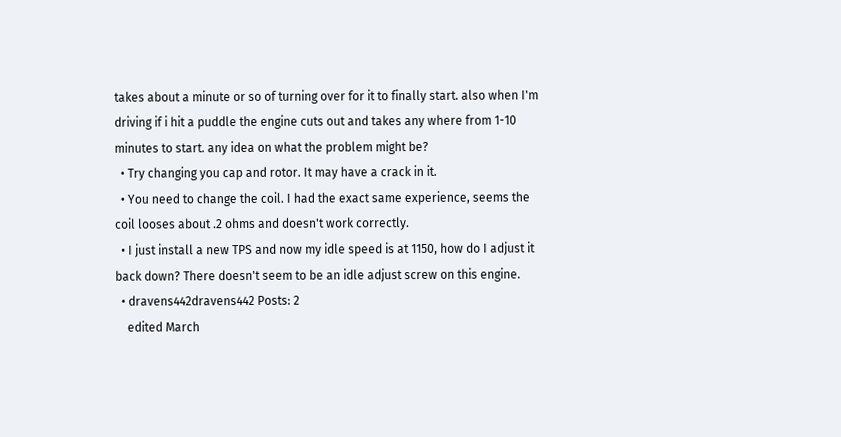takes about a minute or so of turning over for it to finally start. also when I'm driving if i hit a puddle the engine cuts out and takes any where from 1-10 minutes to start. any idea on what the problem might be?
  • Try changing you cap and rotor. It may have a crack in it.
  • You need to change the coil. I had the exact same experience, seems the coil looses about .2 ohms and doesn't work correctly.
  • I just install a new TPS and now my idle speed is at 1150, how do I adjust it back down? There doesn't seem to be an idle adjust screw on this engine.
  • dravens442dravens442 Posts: 2
    edited March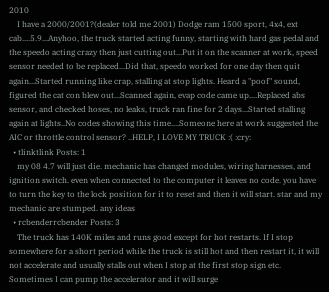2010
    I have a 2000/2001?(dealer told me 2001) Dodge ram 1500 sport, 4x4, ext cab....5.9...Anyhoo, the truck started acting funny, starting with hard gas pedal and the speedo acting crazy then just cutting out...Put it on the scanner at work, speed sensor needed to be replaced...Did that, speedo worked for one day then quit again...Started running like crap, stalling at stop lights. Heard a "poof" sound, figured the cat con blew out...Scanned again, evap code came up....Replaced abs sensor, and checked hoses, no leaks, truck ran fine for 2 days...Started stalling again at lights..No codes showing this time....Someone here at work suggested the AIC or throttle control sensor? ..HELP, I LOVE MY TRUCK :( :cry:
  • tlinktlink Posts: 1
    my 08 4.7 will just die. mechanic has changed modules, wiring harnesses, and ignition switch. even when connected to the computer it leaves no code. you have to turn the key to the lock position for it to reset and then it will start. star and my mechanic are stumped. any ideas
  • rcbenderrcbender Posts: 3
    The truck has 140K miles and runs good except for hot restarts. If I stop somewhere for a short period while the truck is still hot and then restart it, it will not accelerate and usually stalls out when I stop at the first stop sign etc. Sometimes I can pump the accelerator and it will surge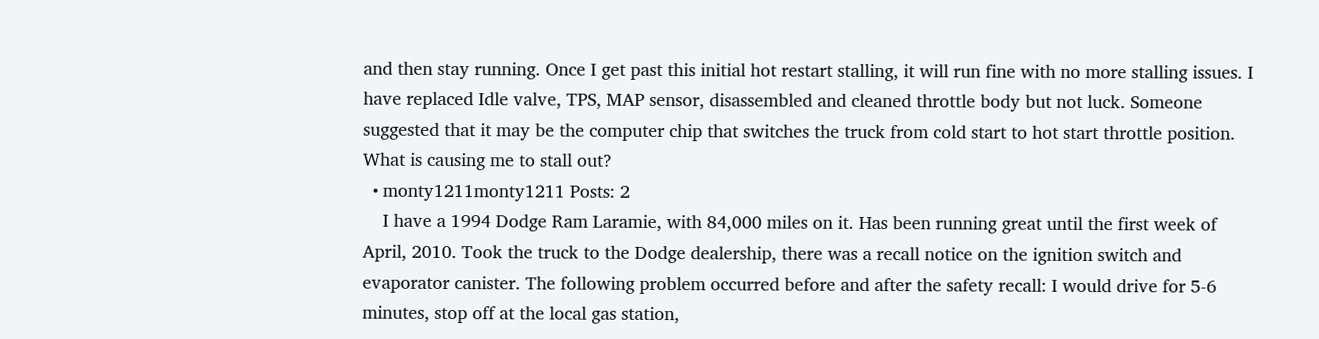and then stay running. Once I get past this initial hot restart stalling, it will run fine with no more stalling issues. I have replaced Idle valve, TPS, MAP sensor, disassembled and cleaned throttle body but not luck. Someone suggested that it may be the computer chip that switches the truck from cold start to hot start throttle position. What is causing me to stall out?
  • monty1211monty1211 Posts: 2
    I have a 1994 Dodge Ram Laramie, with 84,000 miles on it. Has been running great until the first week of April, 2010. Took the truck to the Dodge dealership, there was a recall notice on the ignition switch and evaporator canister. The following problem occurred before and after the safety recall: I would drive for 5-6 minutes, stop off at the local gas station,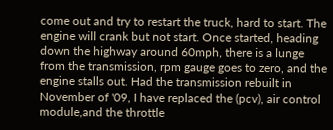come out and try to restart the truck, hard to start. The engine will crank but not start. Once started, heading down the highway around 60mph, there is a lunge from the transmission, rpm gauge goes to zero, and the engine stalls out. Had the transmission rebuilt in November of '09, I have replaced the (pcv), air control module,and the throttle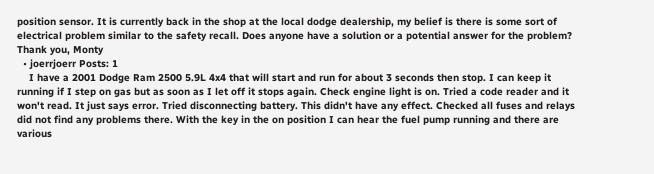position sensor. It is currently back in the shop at the local dodge dealership, my belief is there is some sort of electrical problem similar to the safety recall. Does anyone have a solution or a potential answer for the problem? Thank you, Monty
  • joerrjoerr Posts: 1
    I have a 2001 Dodge Ram 2500 5.9L 4x4 that will start and run for about 3 seconds then stop. I can keep it running if I step on gas but as soon as I let off it stops again. Check engine light is on. Tried a code reader and it won't read. It just says error. Tried disconnecting battery. This didn't have any effect. Checked all fuses and relays did not find any problems there. With the key in the on position I can hear the fuel pump running and there are various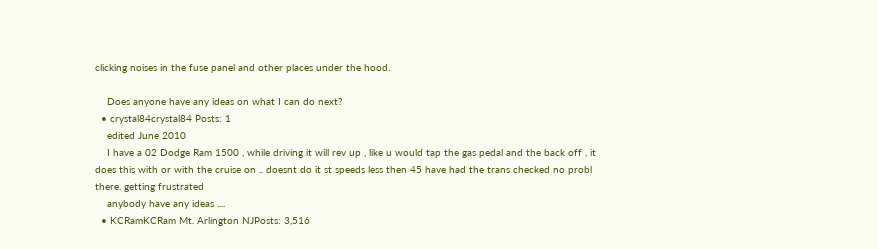clicking noises in the fuse panel and other places under the hood.

    Does anyone have any ideas on what I can do next?
  • crystal84crystal84 Posts: 1
    edited June 2010
    I have a 02 Dodge Ram 1500 , while driving it will rev up , like u would tap the gas pedal and the back off , it does this with or with the cruise on .. doesnt do it st speeds less then 45 have had the trans checked no probl there. getting frustrated
    anybody have any ideas ....
  • KCRamKCRam Mt. Arlington NJPosts: 3,516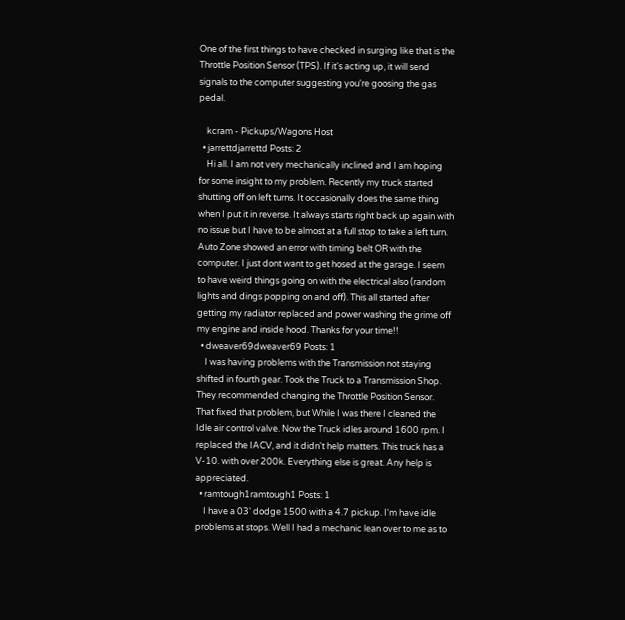One of the first things to have checked in surging like that is the Throttle Position Sensor (TPS). If it's acting up, it will send signals to the computer suggesting you're goosing the gas pedal.

    kcram - Pickups/Wagons Host
  • jarrettdjarrettd Posts: 2
    Hi all. I am not very mechanically inclined and I am hoping for some insight to my problem. Recently my truck started shutting off on left turns. It occasionally does the same thing when I put it in reverse. It always starts right back up again with no issue but I have to be almost at a full stop to take a left turn. Auto Zone showed an error with timing belt OR with the computer. I just dont want to get hosed at the garage. I seem to have weird things going on with the electrical also (random lights and dings popping on and off). This all started after getting my radiator replaced and power washing the grime off my engine and inside hood. Thanks for your time!!
  • dweaver69dweaver69 Posts: 1
    I was having problems with the Transmission not staying shifted in fourth gear. Took the Truck to a Transmission Shop. They recommended changing the Throttle Position Sensor. That fixed that problem, but While I was there I cleaned the Idle air control valve. Now the Truck idles around 1600 rpm. I replaced the IACV, and it didn't help matters. This truck has a V-10. with over 200k. Everything else is great. Any help is appreciated.
  • ramtough1ramtough1 Posts: 1
    I have a 03' dodge 1500 with a 4.7 pickup. I'm have idle problems at stops. Well I had a mechanic lean over to me as to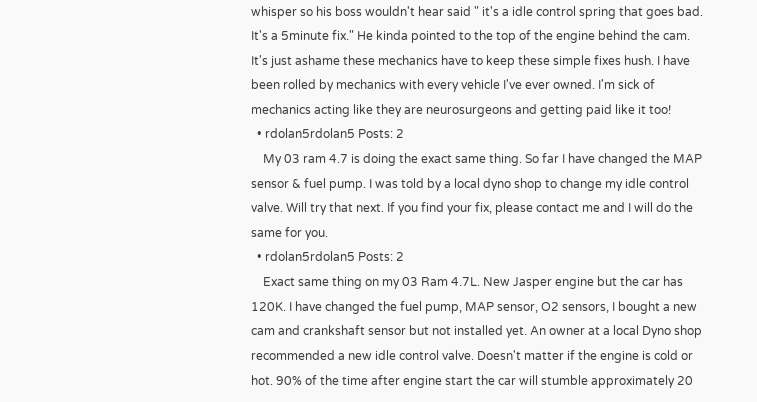whisper so his boss wouldn't hear said " it's a idle control spring that goes bad. It's a 5minute fix." He kinda pointed to the top of the engine behind the cam. It's just ashame these mechanics have to keep these simple fixes hush. I have been rolled by mechanics with every vehicle I've ever owned. I'm sick of mechanics acting like they are neurosurgeons and getting paid like it too!
  • rdolan5rdolan5 Posts: 2
    My 03 ram 4.7 is doing the exact same thing. So far I have changed the MAP sensor & fuel pump. I was told by a local dyno shop to change my idle control valve. Will try that next. If you find your fix, please contact me and I will do the same for you.
  • rdolan5rdolan5 Posts: 2
    Exact same thing on my 03 Ram 4.7L. New Jasper engine but the car has 120K. I have changed the fuel pump, MAP sensor, O2 sensors, I bought a new cam and crankshaft sensor but not installed yet. An owner at a local Dyno shop recommended a new idle control valve. Doesn't matter if the engine is cold or hot. 90% of the time after engine start the car will stumble approximately 20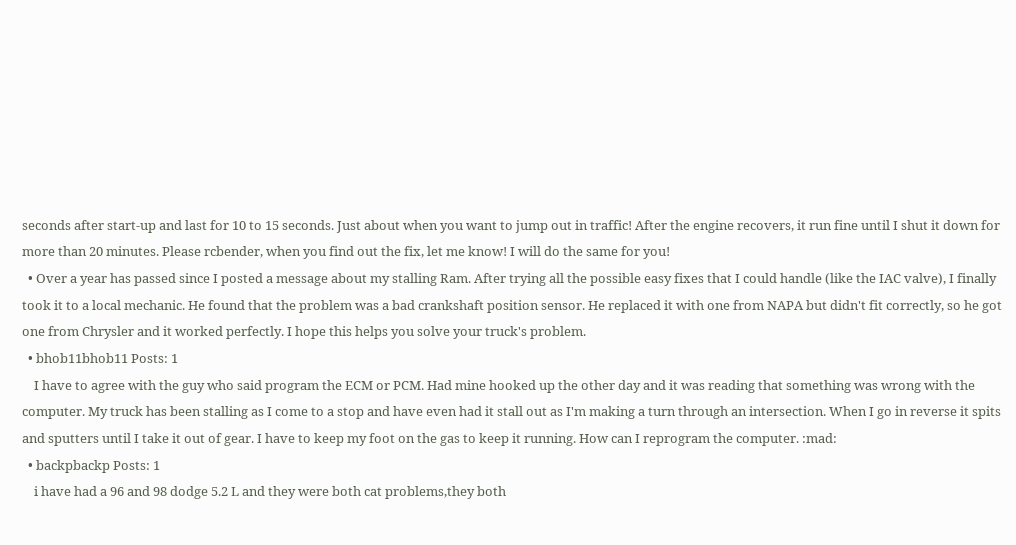seconds after start-up and last for 10 to 15 seconds. Just about when you want to jump out in traffic! After the engine recovers, it run fine until I shut it down for more than 20 minutes. Please rcbender, when you find out the fix, let me know! I will do the same for you!
  • Over a year has passed since I posted a message about my stalling Ram. After trying all the possible easy fixes that I could handle (like the IAC valve), I finally took it to a local mechanic. He found that the problem was a bad crankshaft position sensor. He replaced it with one from NAPA but didn't fit correctly, so he got one from Chrysler and it worked perfectly. I hope this helps you solve your truck's problem.
  • bhob11bhob11 Posts: 1
    I have to agree with the guy who said program the ECM or PCM. Had mine hooked up the other day and it was reading that something was wrong with the computer. My truck has been stalling as I come to a stop and have even had it stall out as I'm making a turn through an intersection. When I go in reverse it spits and sputters until I take it out of gear. I have to keep my foot on the gas to keep it running. How can I reprogram the computer. :mad:
  • backpbackp Posts: 1
    i have had a 96 and 98 dodge 5.2 L and they were both cat problems,they both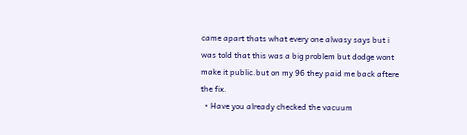came apart thats what every one alwasy says but i was told that this was a big problem but dodge wont make it public.but on my 96 they paid me back aftere the fix.
  • Have you already checked the vacuum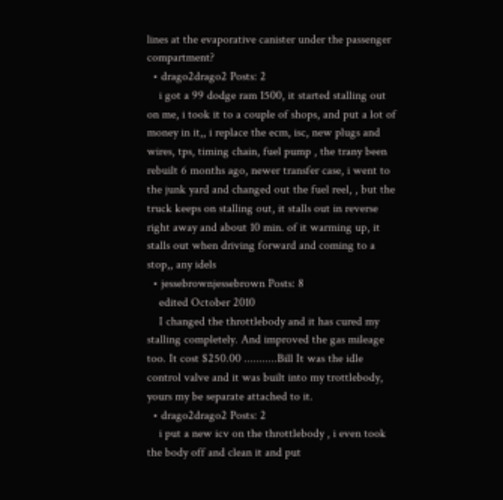lines at the evaporative canister under the passenger compartment?
  • drago2drago2 Posts: 2
    i got a 99 dodge ram 1500, it started stalling out on me, i took it to a couple of shops, and put a lot of money in it,, i replace the ecm, isc, new plugs and wires, tps, timing chain, fuel pump , the trany been rebuilt 6 months ago, newer transfer case, i went to the junk yard and changed out the fuel reel, , but the truck keeps on stalling out, it stalls out in reverse right away and about 10 min. of it warming up, it stalls out when driving forward and coming to a stop,, any idels
  • jessebrownjessebrown Posts: 8
    edited October 2010
    I changed the throttlebody and it has cured my stalling completely. And improved the gas mileage too. It cost $250.00 ...........Bill It was the idle control valve and it was built into my trottlebody, yours my be separate attached to it.
  • drago2drago2 Posts: 2
    i put a new icv on the throttlebody , i even took the body off and clean it and put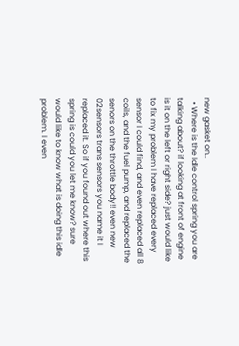new gasket on..
  • Where is the Idle control spring you are talking about? if looking at front of engine is it on the left or right side? just would like to fix my problem I have replaced every sensor I could find, and even replaced all 8 coils, and the fuel pump, and replaced the senors on the throttle body!! even new 02sensors trans sensors you name it I replaced it. So if you found out where this spring is could you let me know? sure would like to know what is doing this idle problem. I even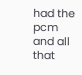had the pcm and all that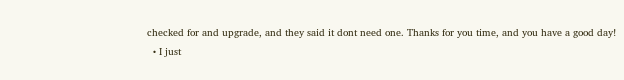checked for and upgrade, and they said it dont need one. Thanks for you time, and you have a good day!
  • I just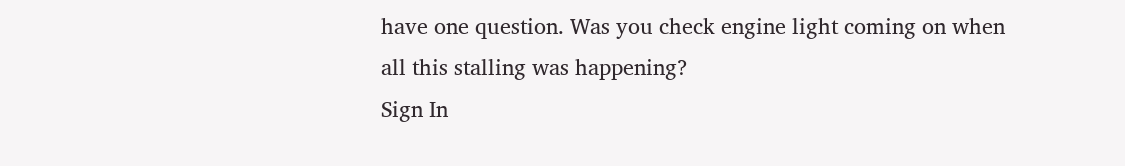have one question. Was you check engine light coming on when all this stalling was happening?
Sign In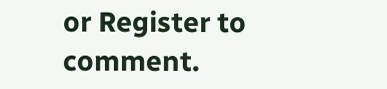or Register to comment.